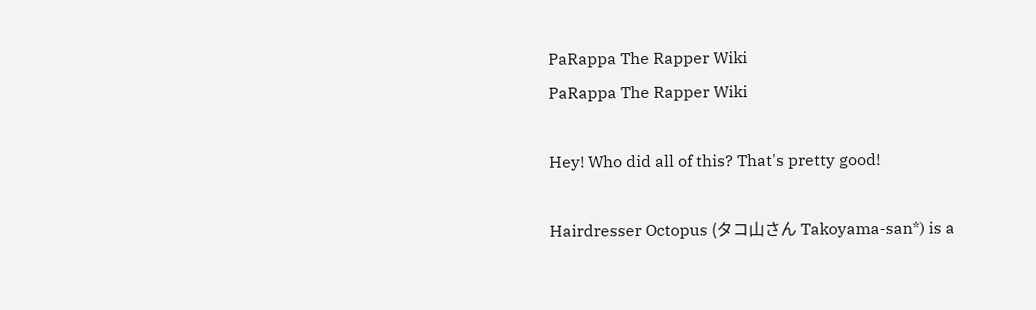PaRappa The Rapper Wiki
PaRappa The Rapper Wiki

Hey! Who did all of this? That's pretty good!

Hairdresser Octopus (タコ山さん Takoyama-san*) is a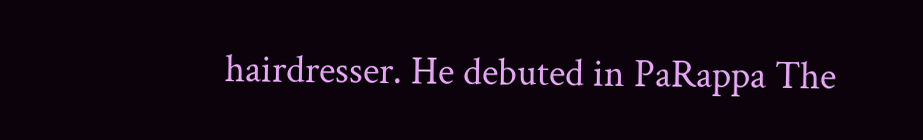hairdresser. He debuted in PaRappa The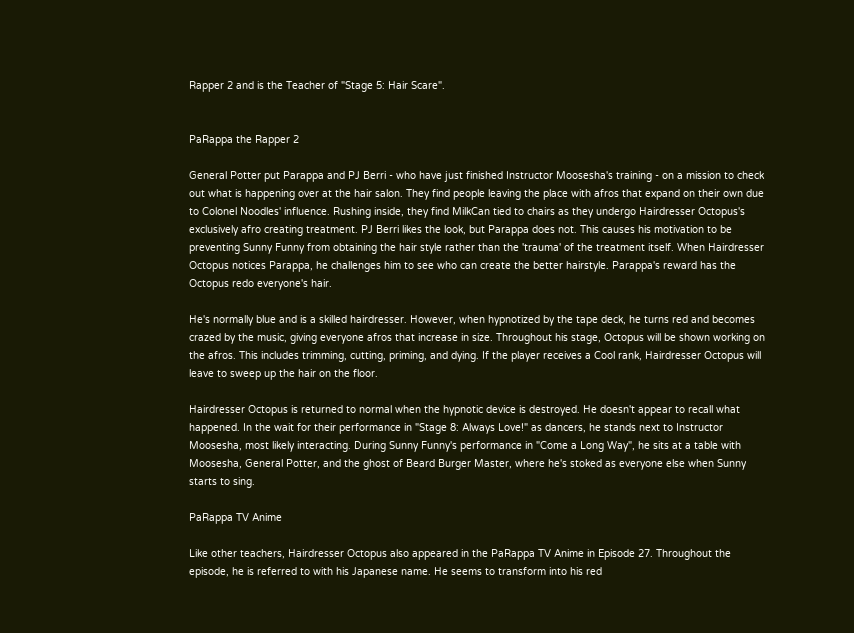Rapper 2 and is the Teacher of "Stage 5: Hair Scare".


PaRappa the Rapper 2

General Potter put Parappa and PJ Berri - who have just finished Instructor Moosesha's training - on a mission to check out what is happening over at the hair salon. They find people leaving the place with afros that expand on their own due to Colonel Noodles' influence. Rushing inside, they find MilkCan tied to chairs as they undergo Hairdresser Octopus's exclusively afro creating treatment. PJ Berri likes the look, but Parappa does not. This causes his motivation to be preventing Sunny Funny from obtaining the hair style rather than the 'trauma' of the treatment itself. When Hairdresser Octopus notices Parappa, he challenges him to see who can create the better hairstyle. Parappa's reward has the Octopus redo everyone's hair.

He's normally blue and is a skilled hairdresser. However, when hypnotized by the tape deck, he turns red and becomes crazed by the music, giving everyone afros that increase in size. Throughout his stage, Octopus will be shown working on the afros. This includes trimming, cutting, priming, and dying. If the player receives a Cool rank, Hairdresser Octopus will leave to sweep up the hair on the floor.

Hairdresser Octopus is returned to normal when the hypnotic device is destroyed. He doesn't appear to recall what happened. In the wait for their performance in "Stage 8: Always Love!" as dancers, he stands next to Instructor Moosesha, most likely interacting. During Sunny Funny's performance in "Come a Long Way", he sits at a table with Moosesha, General Potter, and the ghost of Beard Burger Master, where he's stoked as everyone else when Sunny starts to sing.

PaRappa TV Anime

Like other teachers, Hairdresser Octopus also appeared in the PaRappa TV Anime in Episode 27. Throughout the episode, he is referred to with his Japanese name. He seems to transform into his red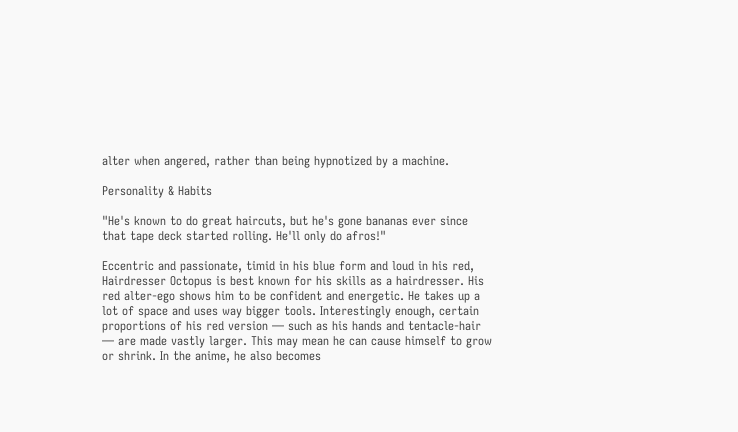alter when angered, rather than being hypnotized by a machine.

Personality & Habits

"He's known to do great haircuts, but he's gone bananas ever since that tape deck started rolling. He'll only do afros!"

Eccentric and passionate, timid in his blue form and loud in his red, Hairdresser Octopus is best known for his skills as a hairdresser. His red alter-ego shows him to be confident and energetic. He takes up a lot of space and uses way bigger tools. Interestingly enough, certain proportions of his red version — such as his hands and tentacle-hair — are made vastly larger. This may mean he can cause himself to grow or shrink. In the anime, he also becomes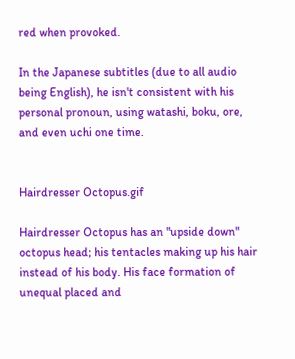red when provoked.

In the Japanese subtitles (due to all audio being English), he isn't consistent with his personal pronoun, using watashi, boku, ore, and even uchi one time.


Hairdresser Octopus.gif

Hairdresser Octopus has an "upside down" octopus head; his tentacles making up his hair instead of his body. His face formation of unequal placed and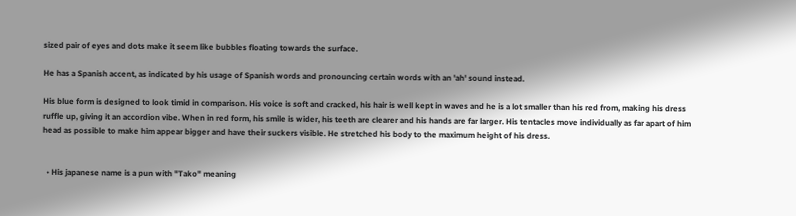sized pair of eyes and dots make it seem like bubbles floating towards the surface.

He has a Spanish accent, as indicated by his usage of Spanish words and pronouncing certain words with an 'ah' sound instead.

His blue form is designed to look timid in comparison. His voice is soft and cracked, his hair is well kept in waves and he is a lot smaller than his red from, making his dress ruffle up, giving it an accordion vibe. When in red form, his smile is wider, his teeth are clearer and his hands are far larger. His tentacles move individually as far apart of him head as possible to make him appear bigger and have their suckers visible. He stretched his body to the maximum height of his dress.


  • His japanese name is a pun with "Tako" meaning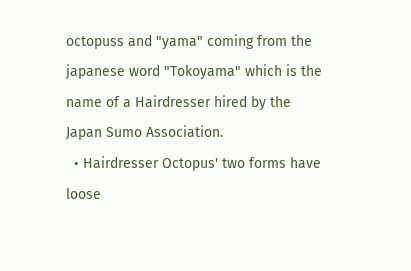octopuss and "yama" coming from the japanese word "Tokoyama" which is the name of a Hairdresser hired by the Japan Sumo Association.
  • Hairdresser Octopus' two forms have loose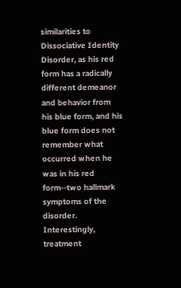similarities to Dissociative Identity Disorder, as his red form has a radically different demeanor and behavior from his blue form, and his blue form does not remember what occurred when he was in his red form--two hallmark symptoms of the disorder. Interestingly, treatment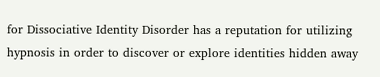for Dissociative Identity Disorder has a reputation for utilizing hypnosis in order to discover or explore identities hidden away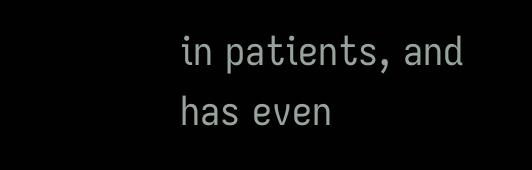in patients, and has even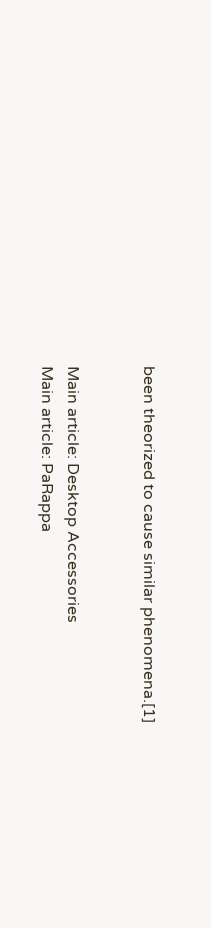been theorized to cause similar phenomena.[1]


Main article: Desktop Accessories
Main article: PaRappa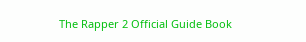The Rapper 2 Official Guide Book